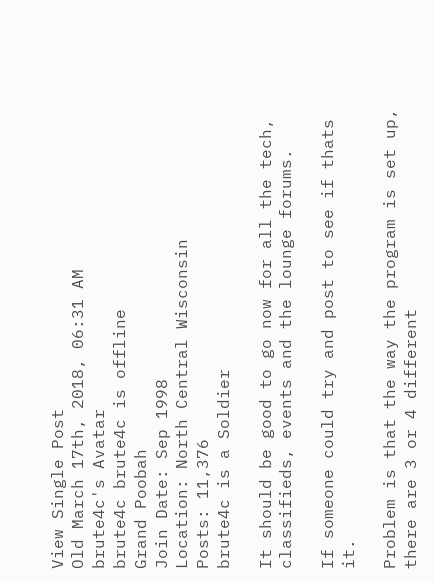View Single Post
Old March 17th, 2018, 06:31 AM
brute4c's Avatar
brute4c brute4c is offline
Grand Poobah
Join Date: Sep 1998
Location: North Central Wisconsin
Posts: 11,376
brute4c is a Soldier

It should be good to go now for all the tech, classifieds, events and the lounge forums.

If someone could try and post to see if thats it.

Problem is that the way the program is set up, there are 3 or 4 different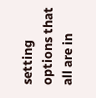setting options that all are in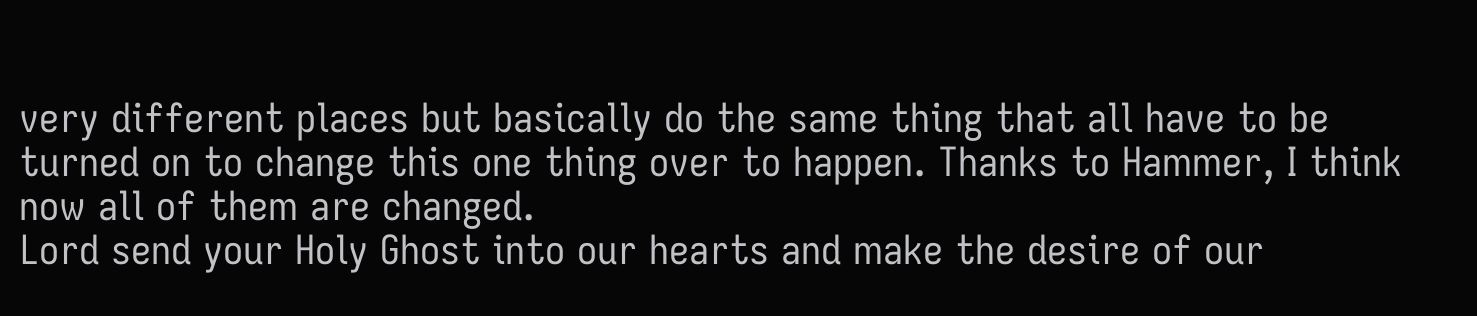very different places but basically do the same thing that all have to be turned on to change this one thing over to happen. Thanks to Hammer, I think now all of them are changed.
Lord send your Holy Ghost into our hearts and make the desire of our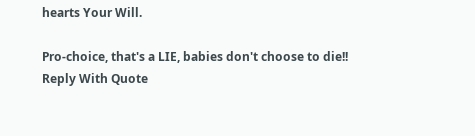hearts Your Will.

Pro-choice, that's a LIE, babies don't choose to die!!
Reply With Quote